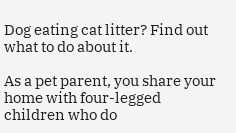Dog eating cat litter? Find out what to do about it.

As a pet parent, you share your home with four-legged children who do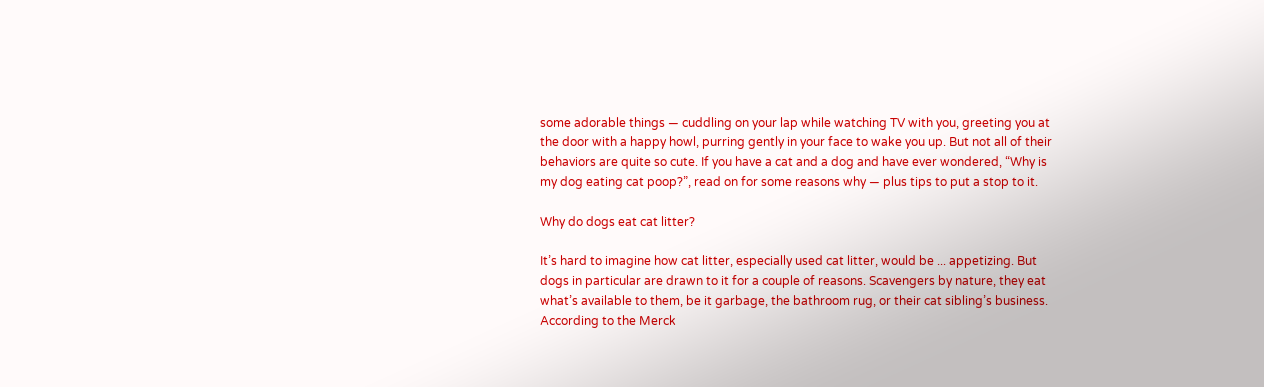some adorable things — cuddling on your lap while watching TV with you, greeting you at the door with a happy howl, purring gently in your face to wake you up. But not all of their behaviors are quite so cute. If you have a cat and a dog and have ever wondered, “Why is my dog eating cat poop?”, read on for some reasons why — plus tips to put a stop to it.

Why do dogs eat cat litter?

It’s hard to imagine how cat litter, especially used cat litter, would be ... appetizing. But dogs in particular are drawn to it for a couple of reasons. Scavengers by nature, they eat what’s available to them, be it garbage, the bathroom rug, or their cat sibling’s business. According to the Merck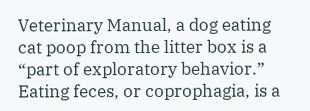Veterinary Manual, a dog eating cat poop from the litter box is a “part of exploratory behavior.” Eating feces, or coprophagia, is a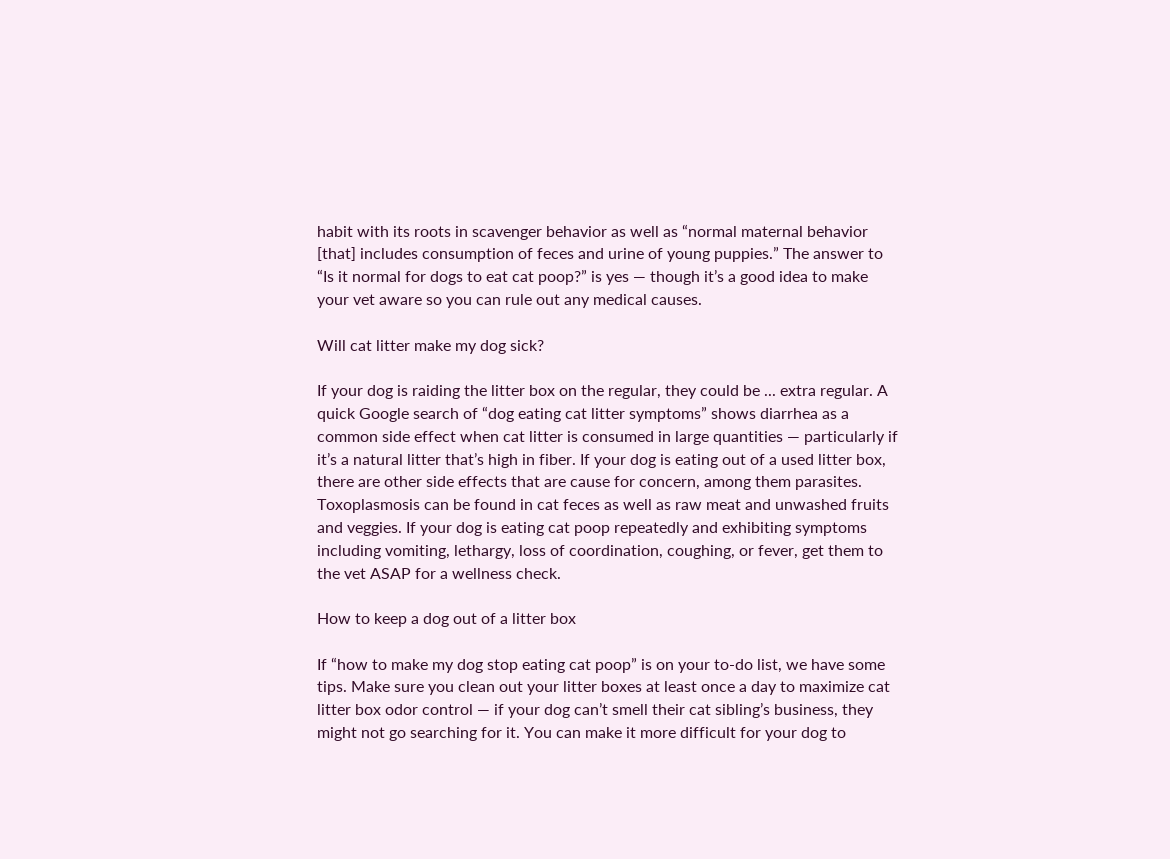habit with its roots in scavenger behavior as well as “normal maternal behavior [that] includes consumption of feces and urine of young puppies.” The answer to “Is it normal for dogs to eat cat poop?” is yes — though it’s a good idea to make your vet aware so you can rule out any medical causes.

Will cat litter make my dog sick?

If your dog is raiding the litter box on the regular, they could be ... extra regular. A quick Google search of “dog eating cat litter symptoms” shows diarrhea as a common side effect when cat litter is consumed in large quantities — particularly if it’s a natural litter that’s high in fiber. If your dog is eating out of a used litter box, there are other side effects that are cause for concern, among them parasites. Toxoplasmosis can be found in cat feces as well as raw meat and unwashed fruits and veggies. If your dog is eating cat poop repeatedly and exhibiting symptoms including vomiting, lethargy, loss of coordination, coughing, or fever, get them to the vet ASAP for a wellness check.

How to keep a dog out of a litter box

If “how to make my dog stop eating cat poop” is on your to-do list, we have some tips. Make sure you clean out your litter boxes at least once a day to maximize cat litter box odor control — if your dog can’t smell their cat sibling’s business, they might not go searching for it. You can make it more difficult for your dog to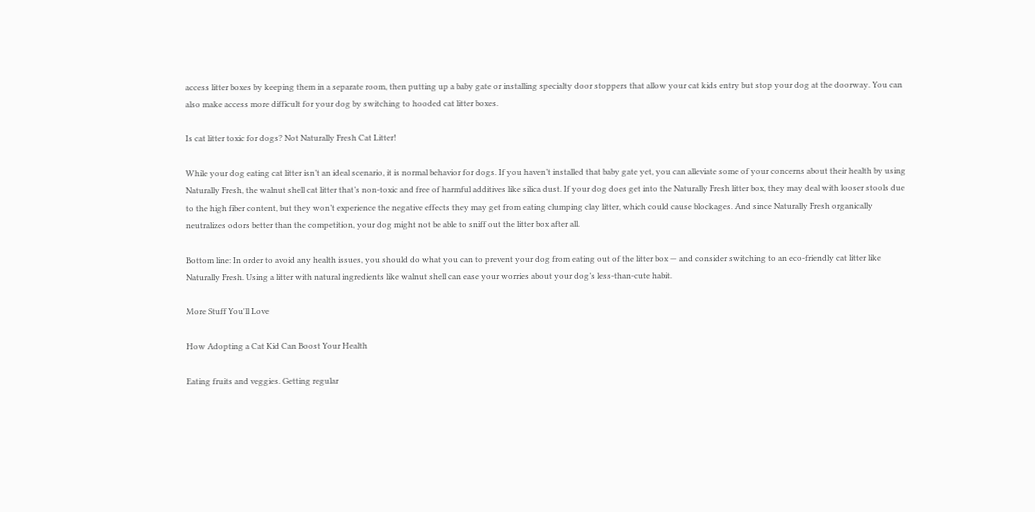access litter boxes by keeping them in a separate room, then putting up a baby gate or installing specialty door stoppers that allow your cat kids entry but stop your dog at the doorway. You can also make access more difficult for your dog by switching to hooded cat litter boxes.

Is cat litter toxic for dogs? Not Naturally Fresh Cat Litter!

While your dog eating cat litter isn’t an ideal scenario, it is normal behavior for dogs. If you haven’t installed that baby gate yet, you can alleviate some of your concerns about their health by using Naturally Fresh, the walnut shell cat litter that’s non-toxic and free of harmful additives like silica dust. If your dog does get into the Naturally Fresh litter box, they may deal with looser stools due to the high fiber content, but they won’t experience the negative effects they may get from eating clumping clay litter, which could cause blockages. And since Naturally Fresh organically neutralizes odors better than the competition, your dog might not be able to sniff out the litter box after all.

Bottom line: In order to avoid any health issues, you should do what you can to prevent your dog from eating out of the litter box — and consider switching to an eco-friendly cat litter like Naturally Fresh. Using a litter with natural ingredients like walnut shell can ease your worries about your dog’s less-than-cute habit.

More Stuff You'll Love

How Adopting a Cat Kid Can Boost Your Health

Eating fruits and veggies. Getting regular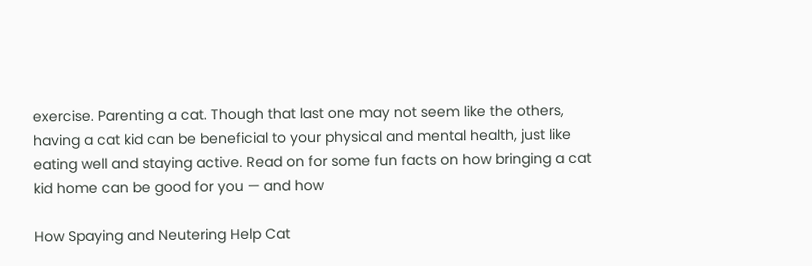exercise. Parenting a cat. Though that last one may not seem like the others, having a cat kid can be beneficial to your physical and mental health, just like eating well and staying active. Read on for some fun facts on how bringing a cat kid home can be good for you — and how

How Spaying and Neutering Help Cat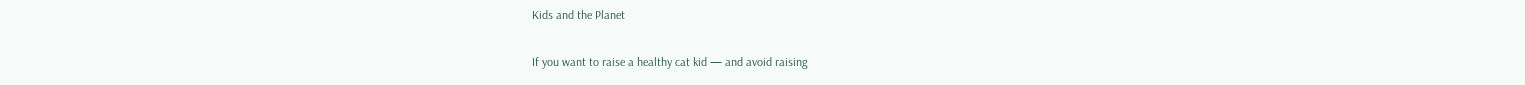Kids and the Planet

If you want to raise a healthy cat kid — and avoid raising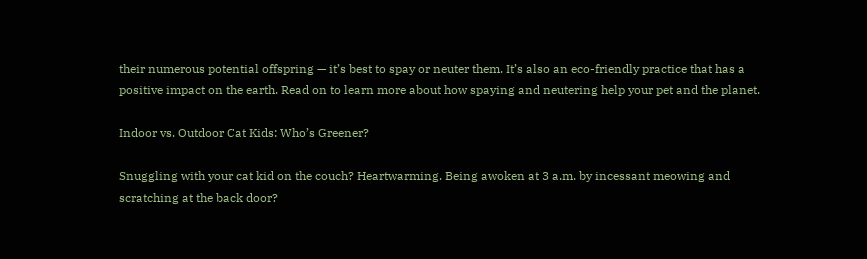their numerous potential offspring — it’s best to spay or neuter them. It’s also an eco-friendly practice that has a positive impact on the earth. Read on to learn more about how spaying and neutering help your pet and the planet.

Indoor vs. Outdoor Cat Kids: Who’s Greener?

Snuggling with your cat kid on the couch? Heartwarming. Being awoken at 3 a.m. by incessant meowing and scratching at the back door?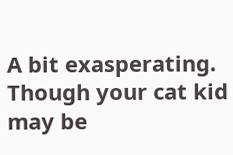A bit exasperating. Though your cat kid may be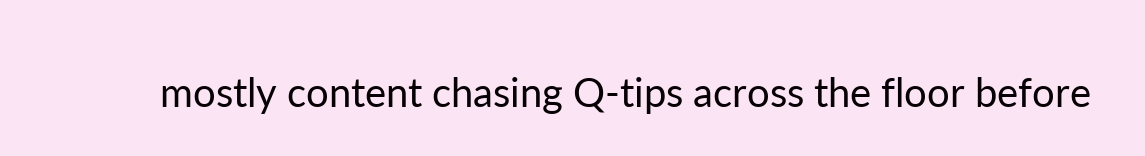mostly content chasing Q-tips across the floor before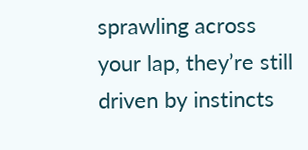sprawling across your lap, they’re still driven by instincts